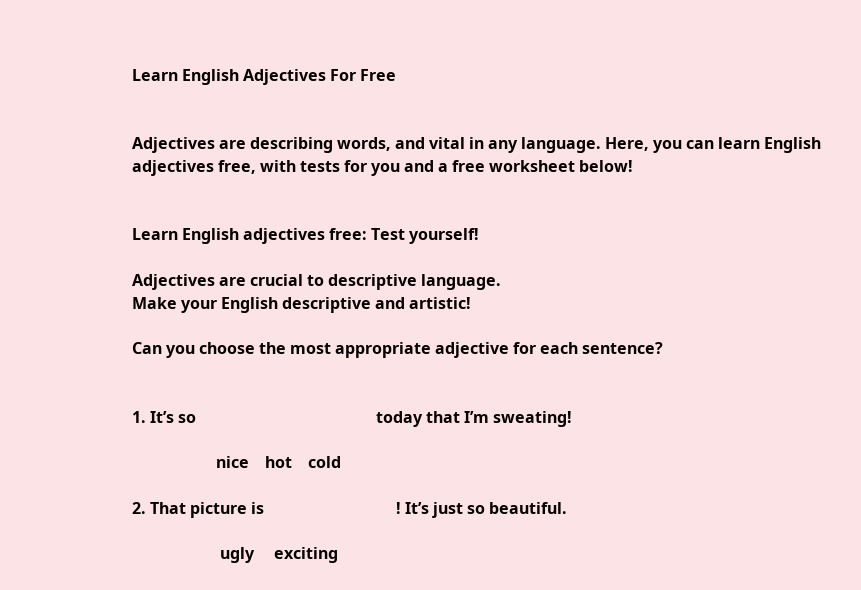Learn English Adjectives For Free


Adjectives are describing words, and vital in any language. Here, you can learn English adjectives free, with tests for you and a free worksheet below!


Learn English adjectives free: Test yourself!

Adjectives are crucial to descriptive language.
Make your English descriptive and artistic!

Can you choose the most appropriate adjective for each sentence?


1. It’s so                                             today that I’m sweating!

                     nice    hot    cold

2. That picture is                                 ! It’s just so beautiful.

                      ugly     exciting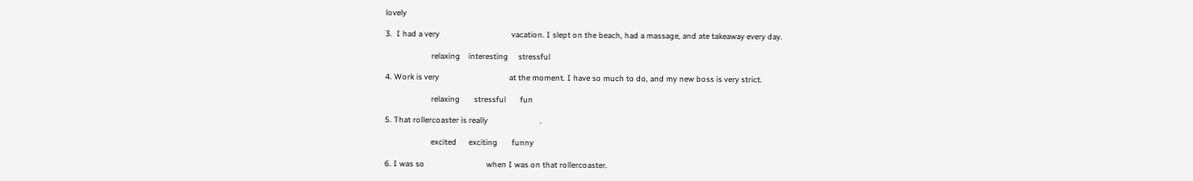lovely

3.  I had a very                                    vacation. I slept on the beach, had a massage, and ate takeaway every day.

                       relaxing    interesting     stressful

4. Work is very                                   at the moment. I have so much to do, and my new boss is very strict.

                       relaxing       stressful       fun

5. That rollercoaster is really                          .

                       excited      exciting       funny

6. I was so                               when I was on that rollercoaster.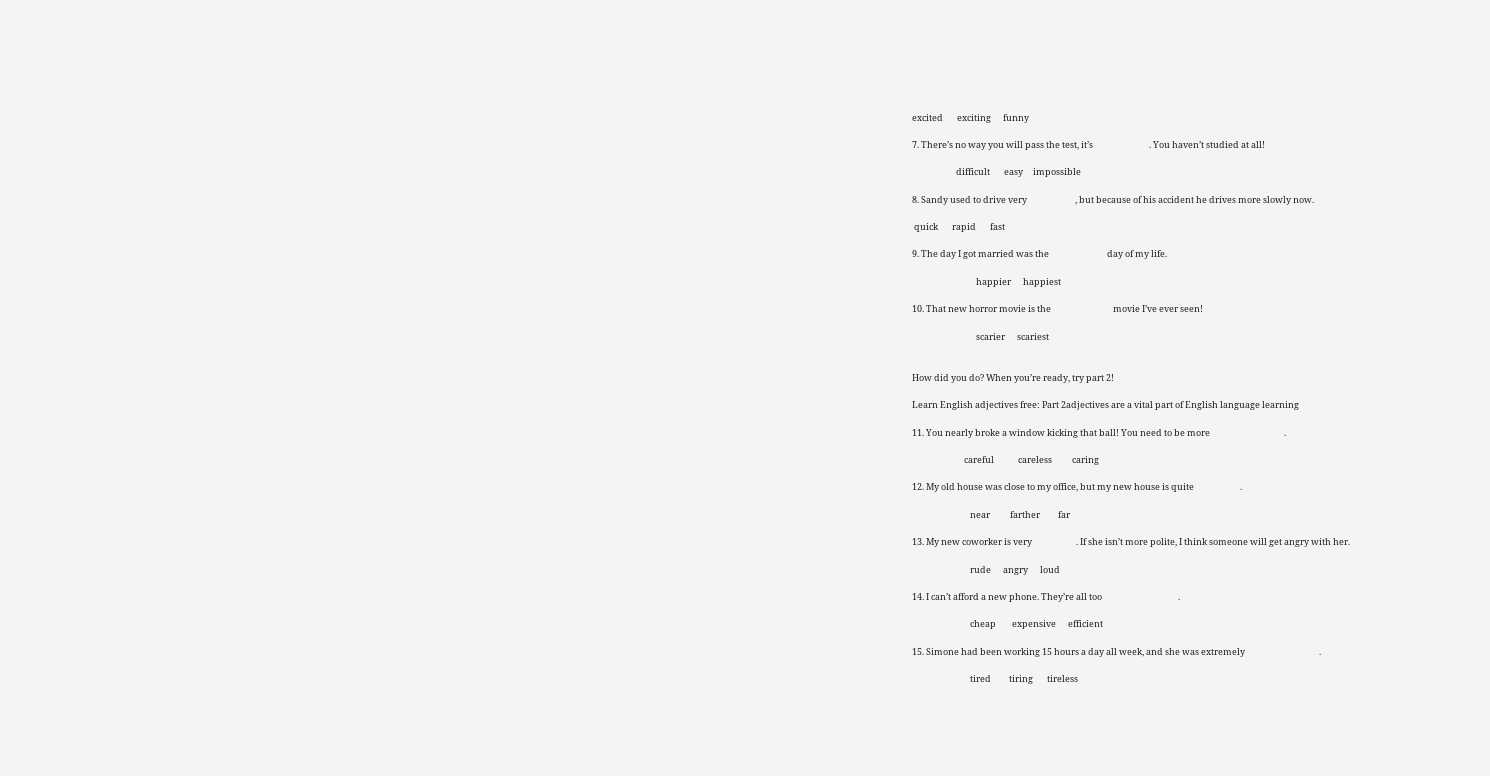excited       exciting      funny

7. There’s no way you will pass the test, it’s                            . You haven’t studied at all!

                      difficult       easy     impossible

8. Sandy used to drive very                        , but because of his accident he drives more slowly now.

 quick       rapid       fast

9. The day I got married was the                             day of my life.

                                happier      happiest

10. That new horror movie is the                               movie I’ve ever seen!

                                scarier      scariest


How did you do? When you’re ready, try part 2!

Learn English adjectives free: Part 2adjectives are a vital part of English language learning

11. You nearly broke a window kicking that ball! You need to be more                                     .

                          careful            careless          caring

12. My old house was close to my office, but my new house is quite                       .

                             near          farther         far

13. My new coworker is very                      . If she isn’t more polite, I think someone will get angry with her.

                             rude      angry      loud

14. I can’t afford a new phone. They’re all too                                      .

                             cheap        expensive      efficient

15. Simone had been working 15 hours a day all week, and she was extremely                                     .

                             tired         tiring       tireless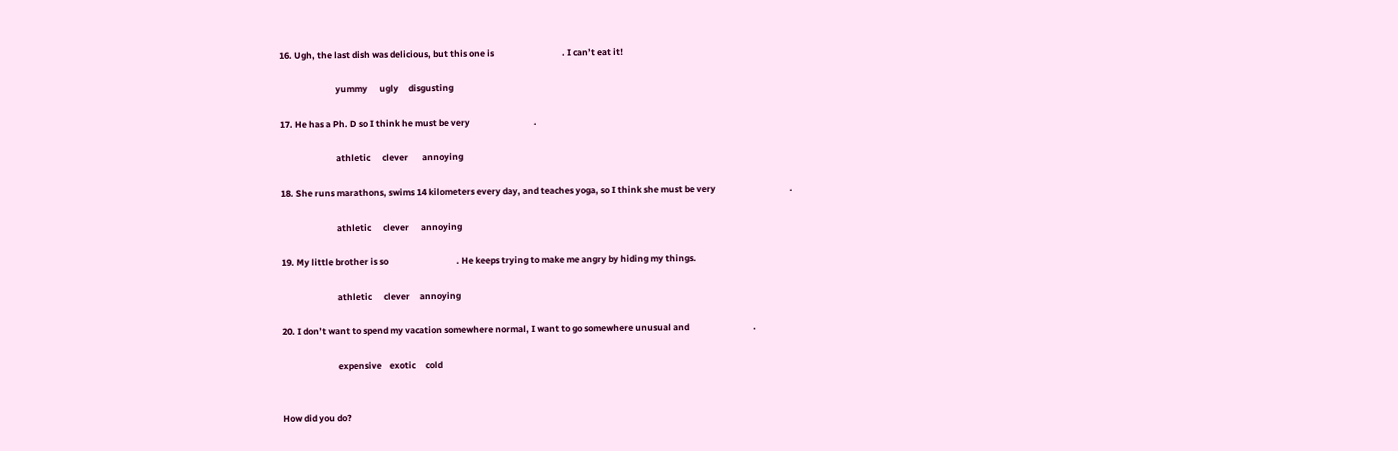16. Ugh, the last dish was delicious, but this one is                                  . I can’t eat it!

                            yummy      ugly     disgusting

17. He has a Ph. D so I think he must be very                                .

                            athletic      clever       annoying

18. She runs marathons, swims 14 kilometers every day, and teaches yoga, so I think she must be very                                     .

                            athletic      clever      annoying

19. My little brother is so                                  . He keeps trying to make me angry by hiding my things.

                            athletic      clever     annoying

20. I don’t want to spend my vacation somewhere normal, I want to go somewhere unusual and                                .

                            expensive    exotic     cold


How did you do?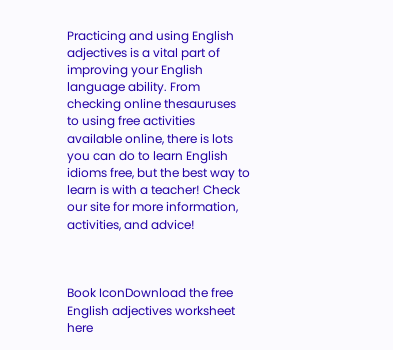Practicing and using English adjectives is a vital part of improving your English language ability. From checking online thesauruses to using free activities available online, there is lots you can do to learn English idioms free, but the best way to learn is with a teacher! Check our site for more information, activities, and advice!



Book IconDownload the free English adjectives worksheet here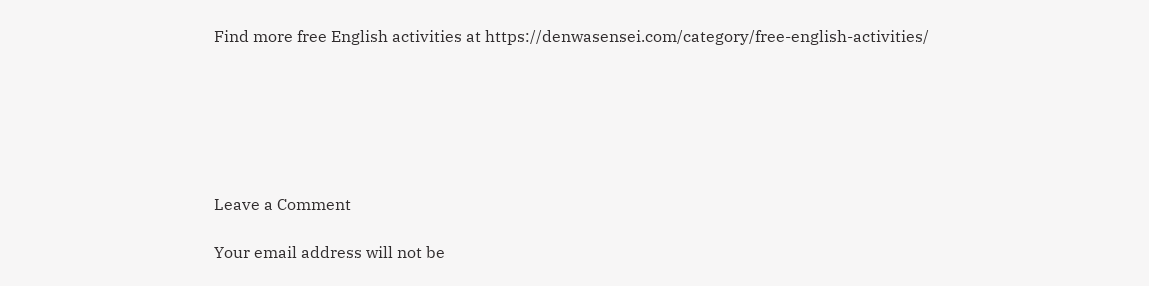Find more free English activities at https://denwasensei.com/category/free-english-activities/






Leave a Comment

Your email address will not be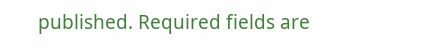published. Required fields are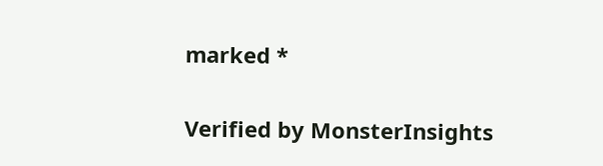marked *

Verified by MonsterInsights